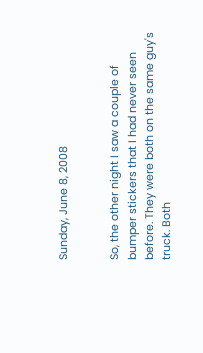Sunday, June 8, 2008


So, the other night I saw a couple of bumper stickers that I had never seen before. They were both on the same guy's truck. Both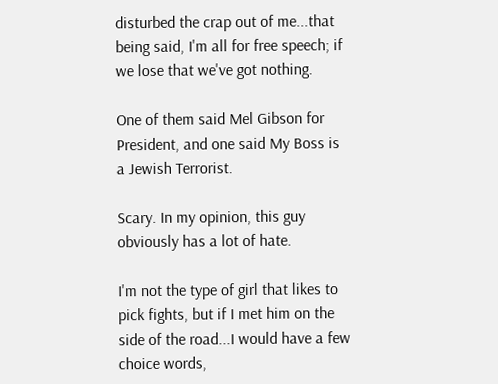disturbed the crap out of me...that being said, I'm all for free speech; if we lose that we've got nothing.

One of them said Mel Gibson for President, and one said My Boss is a Jewish Terrorist.

Scary. In my opinion, this guy obviously has a lot of hate.

I'm not the type of girl that likes to pick fights, but if I met him on the side of the road...I would have a few choice words,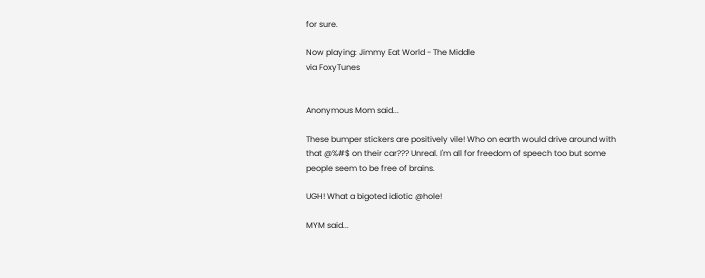for sure.

Now playing: Jimmy Eat World - The Middle
via FoxyTunes


Anonymous Mom said...

These bumper stickers are positively vile! Who on earth would drive around with that @%#$ on their car??? Unreal. I'm all for freedom of speech too but some people seem to be free of brains.

UGH! What a bigoted idiotic @hole!

MYM said...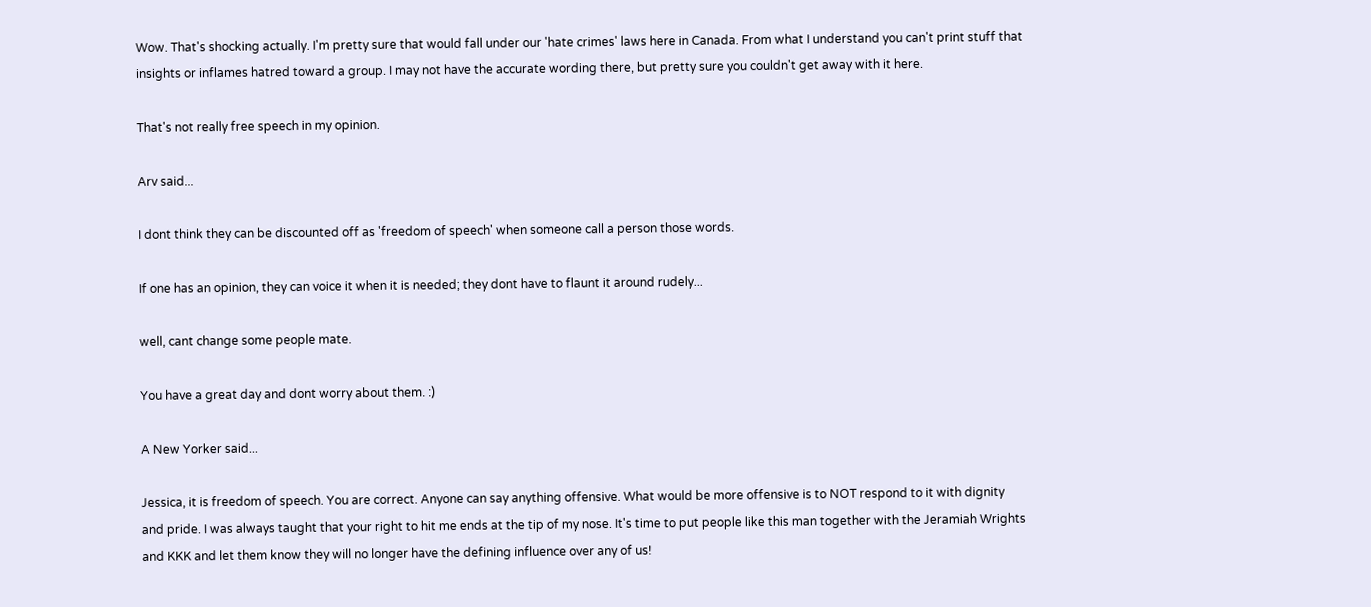Wow. That's shocking actually. I'm pretty sure that would fall under our 'hate crimes' laws here in Canada. From what I understand you can't print stuff that insights or inflames hatred toward a group. I may not have the accurate wording there, but pretty sure you couldn't get away with it here.

That's not really free speech in my opinion.

Arv said...

I dont think they can be discounted off as 'freedom of speech' when someone call a person those words.

If one has an opinion, they can voice it when it is needed; they dont have to flaunt it around rudely...

well, cant change some people mate.

You have a great day and dont worry about them. :)

A New Yorker said...

Jessica, it is freedom of speech. You are correct. Anyone can say anything offensive. What would be more offensive is to NOT respond to it with dignity and pride. I was always taught that your right to hit me ends at the tip of my nose. It's time to put people like this man together with the Jeramiah Wrights and KKK and let them know they will no longer have the defining influence over any of us!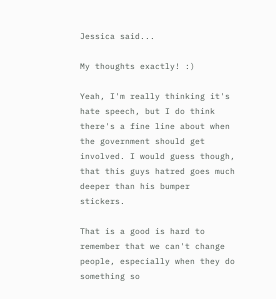Jessica said...

My thoughts exactly! :)

Yeah, I'm really thinking it's hate speech, but I do think there's a fine line about when the government should get involved. I would guess though, that this guys hatred goes much deeper than his bumper stickers.

That is a good is hard to remember that we can't change people, especially when they do something so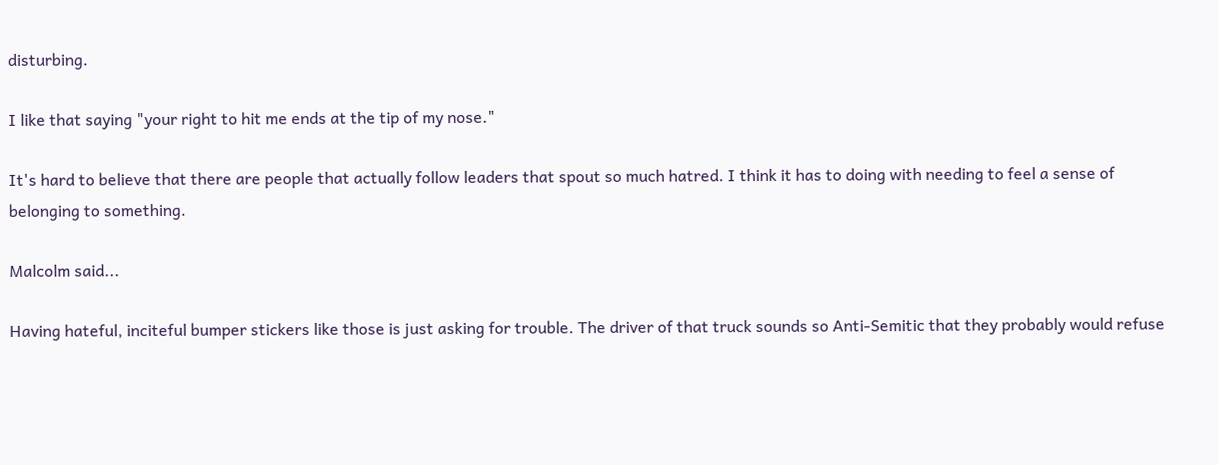disturbing.

I like that saying "your right to hit me ends at the tip of my nose."

It's hard to believe that there are people that actually follow leaders that spout so much hatred. I think it has to doing with needing to feel a sense of belonging to something.

Malcolm said...

Having hateful, inciteful bumper stickers like those is just asking for trouble. The driver of that truck sounds so Anti-Semitic that they probably would refuse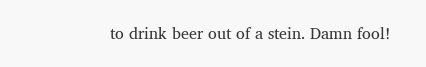to drink beer out of a stein. Damn fool!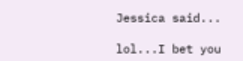Jessica said...

lol...I bet you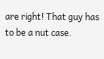are right! That guy has to be a nut case.